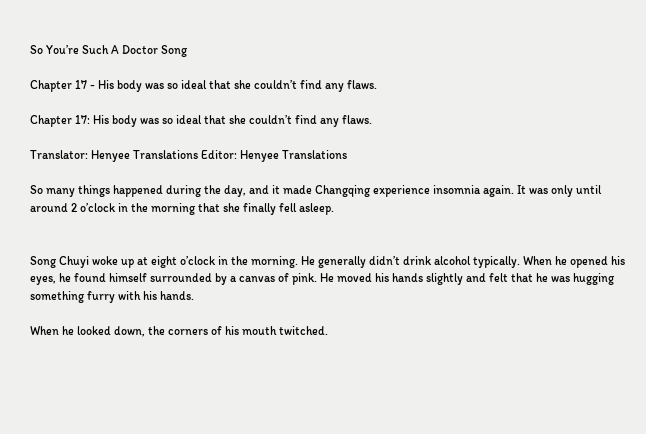So You’re Such A Doctor Song

Chapter 17 - His body was so ideal that she couldn’t find any flaws.

Chapter 17: His body was so ideal that she couldn’t find any flaws.

Translator: Henyee Translations Editor: Henyee Translations

So many things happened during the day, and it made Changqing experience insomnia again. It was only until around 2 o’clock in the morning that she finally fell asleep.


Song Chuyi woke up at eight o’clock in the morning. He generally didn’t drink alcohol typically. When he opened his eyes, he found himself surrounded by a canvas of pink. He moved his hands slightly and felt that he was hugging something furry with his hands.

When he looked down, the corners of his mouth twitched.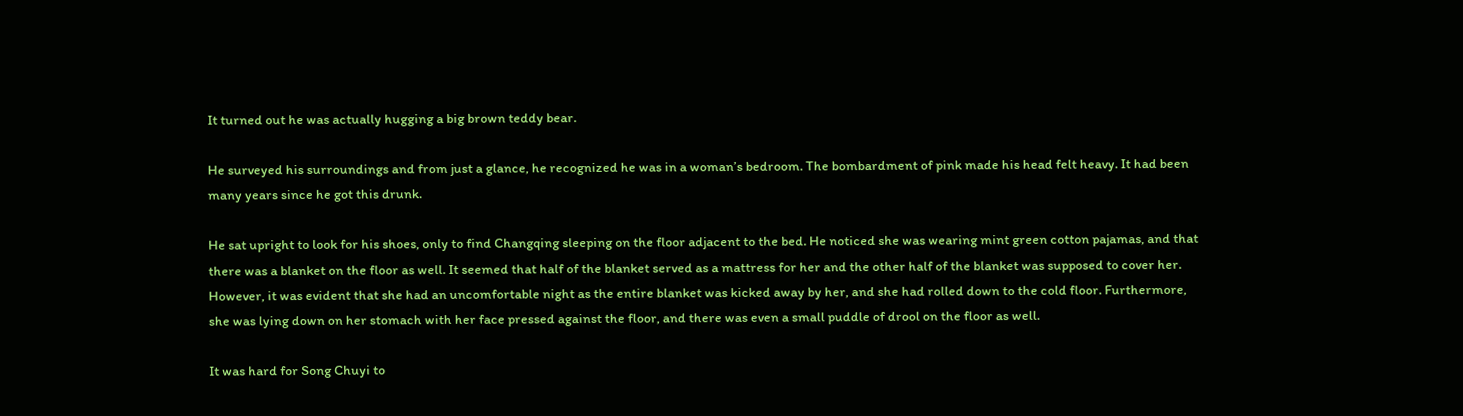It turned out he was actually hugging a big brown teddy bear.

He surveyed his surroundings and from just a glance, he recognized he was in a woman’s bedroom. The bombardment of pink made his head felt heavy. It had been many years since he got this drunk.

He sat upright to look for his shoes, only to find Changqing sleeping on the floor adjacent to the bed. He noticed she was wearing mint green cotton pajamas, and that there was a blanket on the floor as well. It seemed that half of the blanket served as a mattress for her and the other half of the blanket was supposed to cover her. However, it was evident that she had an uncomfortable night as the entire blanket was kicked away by her, and she had rolled down to the cold floor. Furthermore, she was lying down on her stomach with her face pressed against the floor, and there was even a small puddle of drool on the floor as well.

It was hard for Song Chuyi to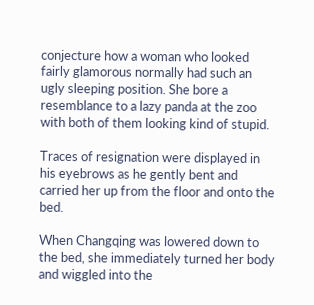conjecture how a woman who looked fairly glamorous normally had such an ugly sleeping position. She bore a resemblance to a lazy panda at the zoo with both of them looking kind of stupid.

Traces of resignation were displayed in his eyebrows as he gently bent and carried her up from the floor and onto the bed.

When Changqing was lowered down to the bed, she immediately turned her body and wiggled into the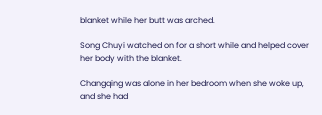blanket while her butt was arched.

Song Chuyi watched on for a short while and helped cover her body with the blanket.

Changqing was alone in her bedroom when she woke up, and she had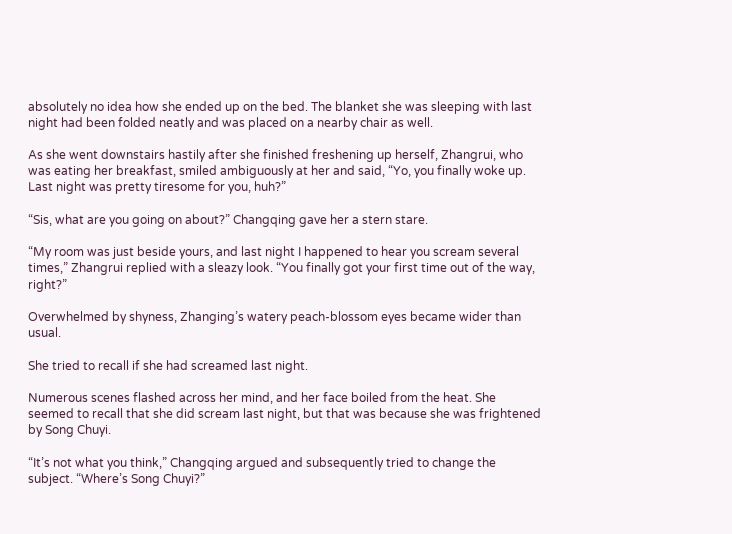absolutely no idea how she ended up on the bed. The blanket she was sleeping with last night had been folded neatly and was placed on a nearby chair as well.

As she went downstairs hastily after she finished freshening up herself, Zhangrui, who was eating her breakfast, smiled ambiguously at her and said, “Yo, you finally woke up. Last night was pretty tiresome for you, huh?”

“Sis, what are you going on about?” Changqing gave her a stern stare.

“My room was just beside yours, and last night I happened to hear you scream several times,” Zhangrui replied with a sleazy look. “You finally got your first time out of the way, right?”

Overwhelmed by shyness, Zhanging’s watery peach-blossom eyes became wider than usual.

She tried to recall if she had screamed last night.

Numerous scenes flashed across her mind, and her face boiled from the heat. She seemed to recall that she did scream last night, but that was because she was frightened by Song Chuyi.

“It’s not what you think,” Changqing argued and subsequently tried to change the subject. “Where’s Song Chuyi?”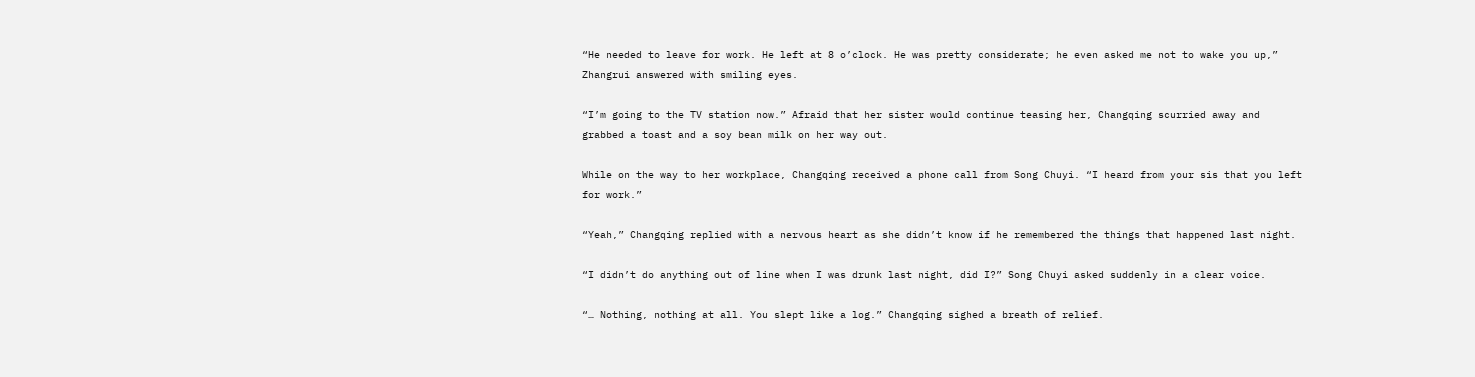“He needed to leave for work. He left at 8 o’clock. He was pretty considerate; he even asked me not to wake you up,” Zhangrui answered with smiling eyes.

“I’m going to the TV station now.” Afraid that her sister would continue teasing her, Changqing scurried away and grabbed a toast and a soy bean milk on her way out.

While on the way to her workplace, Changqing received a phone call from Song Chuyi. “I heard from your sis that you left for work.”

“Yeah,” Changqing replied with a nervous heart as she didn’t know if he remembered the things that happened last night.

“I didn’t do anything out of line when I was drunk last night, did I?” Song Chuyi asked suddenly in a clear voice.

“… Nothing, nothing at all. You slept like a log.” Changqing sighed a breath of relief.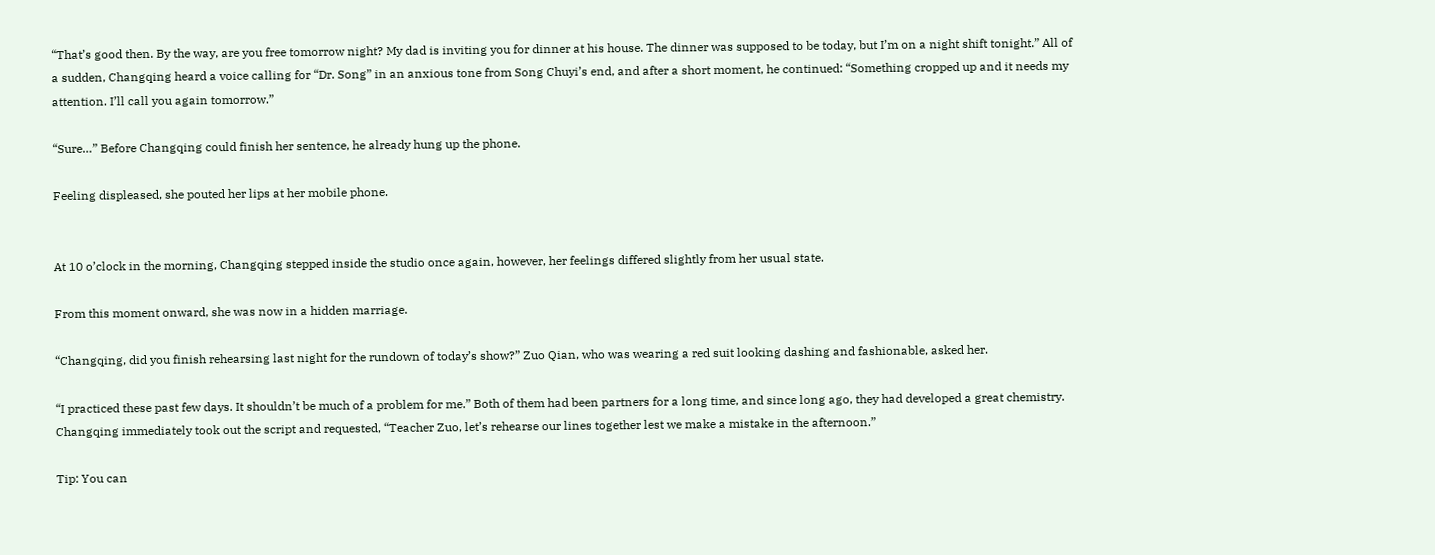“That’s good then. By the way, are you free tomorrow night? My dad is inviting you for dinner at his house. The dinner was supposed to be today, but I’m on a night shift tonight.” All of a sudden, Changqing heard a voice calling for “Dr. Song” in an anxious tone from Song Chuyi’s end, and after a short moment, he continued: “Something cropped up and it needs my attention. I’ll call you again tomorrow.”

“Sure…” Before Changqing could finish her sentence, he already hung up the phone.

Feeling displeased, she pouted her lips at her mobile phone.


At 10 o’clock in the morning, Changqing stepped inside the studio once again, however, her feelings differed slightly from her usual state.

From this moment onward, she was now in a hidden marriage.

“Changqing, did you finish rehearsing last night for the rundown of today’s show?” Zuo Qian, who was wearing a red suit looking dashing and fashionable, asked her.

“I practiced these past few days. It shouldn’t be much of a problem for me.” Both of them had been partners for a long time, and since long ago, they had developed a great chemistry. Changqing immediately took out the script and requested, “Teacher Zuo, let’s rehearse our lines together lest we make a mistake in the afternoon.”

Tip: You can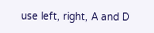use left, right, A and D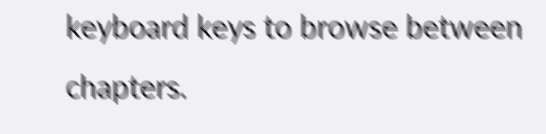keyboard keys to browse between chapters.